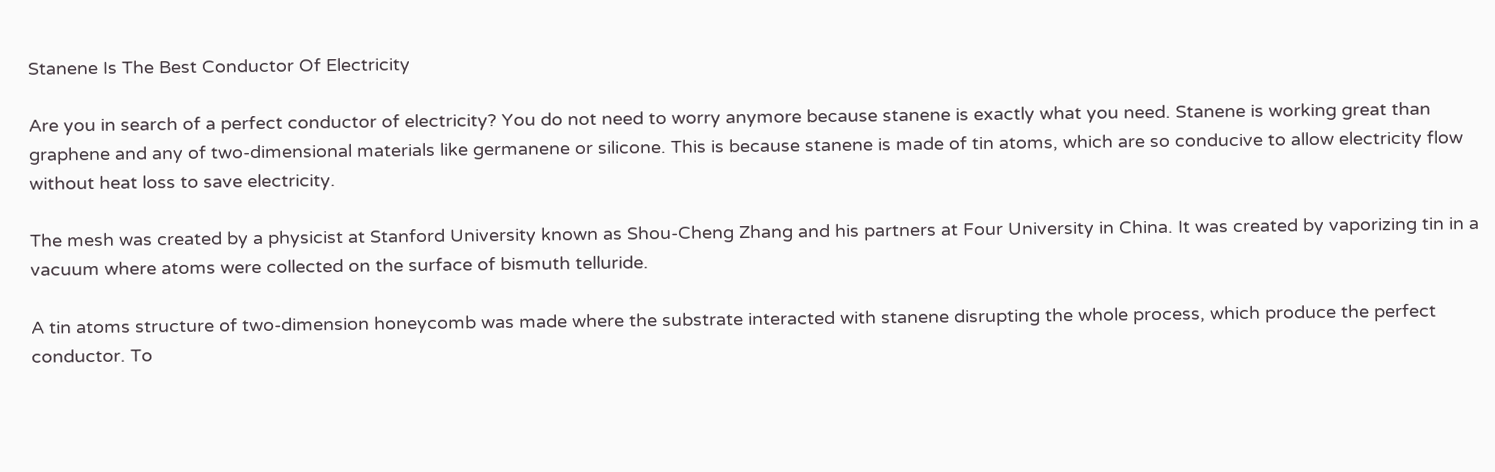Stanene Is The Best Conductor Of Electricity

Are you in search of a perfect conductor of electricity? You do not need to worry anymore because stanene is exactly what you need. Stanene is working great than graphene and any of two-dimensional materials like germanene or silicone. This is because stanene is made of tin atoms, which are so conducive to allow electricity flow without heat loss to save electricity.

The mesh was created by a physicist at Stanford University known as Shou-Cheng Zhang and his partners at Four University in China. It was created by vaporizing tin in a vacuum where atoms were collected on the surface of bismuth telluride.

A tin atoms structure of two-dimension honeycomb was made where the substrate interacted with stanene disrupting the whole process, which produce the perfect conductor. To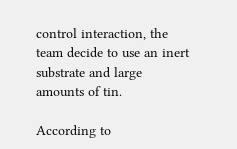control interaction, the team decide to use an inert substrate and large amounts of tin.

According to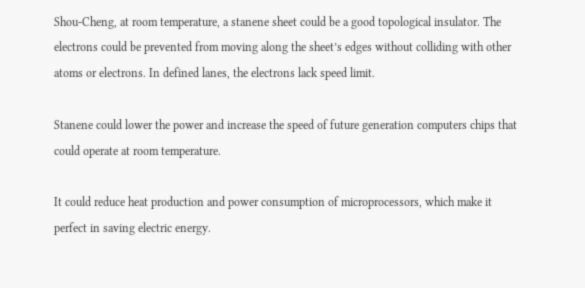Shou-Cheng, at room temperature, a stanene sheet could be a good topological insulator. The electrons could be prevented from moving along the sheet’s edges without colliding with other atoms or electrons. In defined lanes, the electrons lack speed limit.

Stanene could lower the power and increase the speed of future generation computers chips that could operate at room temperature.

It could reduce heat production and power consumption of microprocessors, which make it perfect in saving electric energy.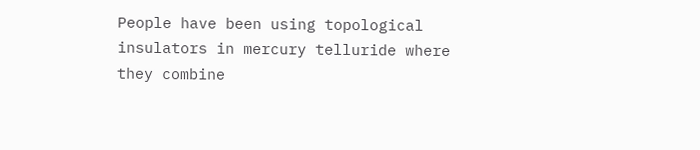People have been using topological insulators in mercury telluride where they combine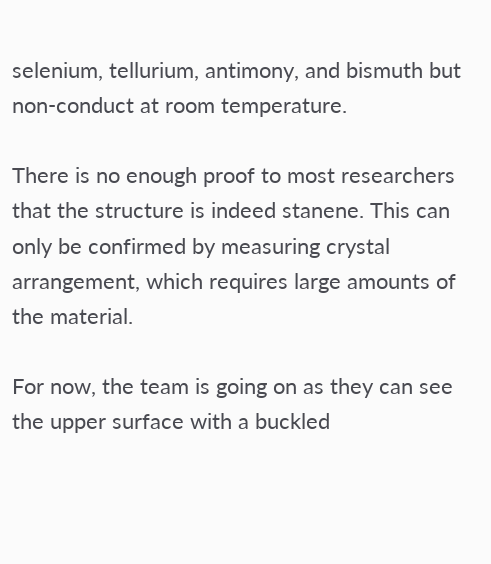selenium, tellurium, antimony, and bismuth but non-conduct at room temperature.

There is no enough proof to most researchers that the structure is indeed stanene. This can only be confirmed by measuring crystal arrangement, which requires large amounts of the material.

For now, the team is going on as they can see the upper surface with a buckled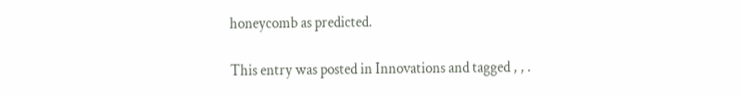honeycomb as predicted.

This entry was posted in Innovations and tagged , , .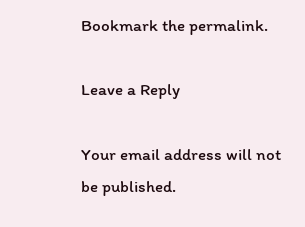Bookmark the permalink.

Leave a Reply

Your email address will not be published.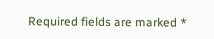Required fields are marked *